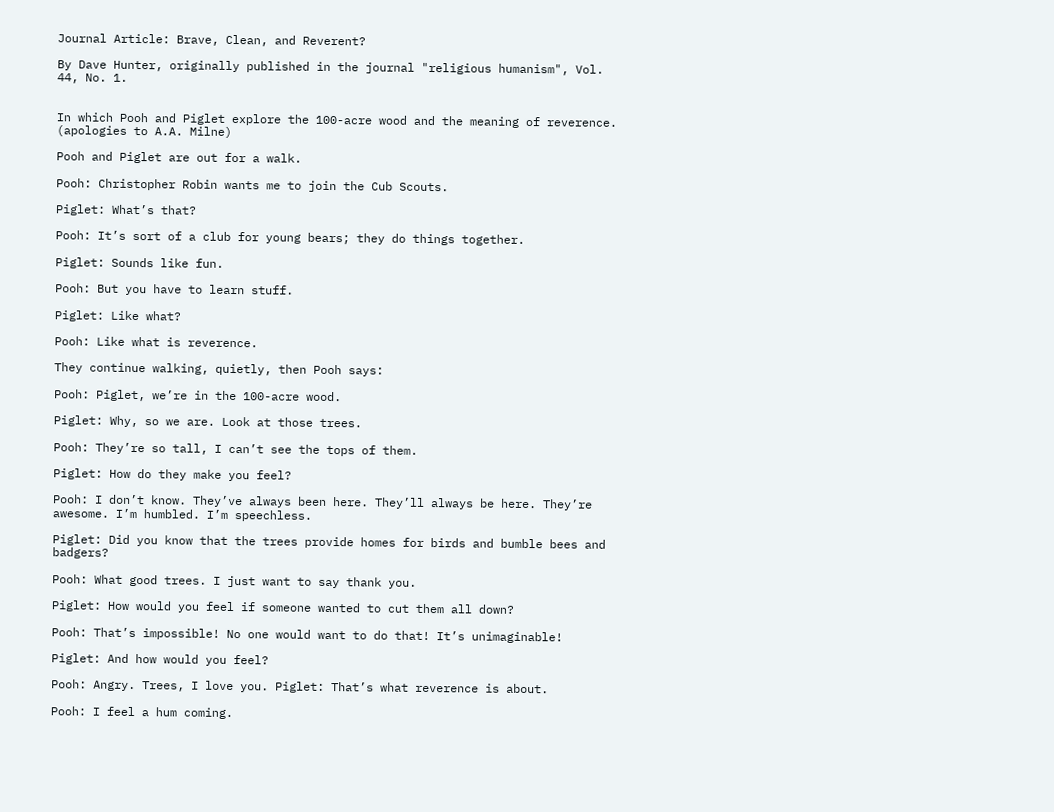Journal Article: Brave, Clean, and Reverent?

By Dave Hunter, originally published in the journal "religious humanism", Vol. 44, No. 1.


In which Pooh and Piglet explore the 100-acre wood and the meaning of reverence. (apologies to A.A. Milne)

Pooh and Piglet are out for a walk.

Pooh: Christopher Robin wants me to join the Cub Scouts.

Piglet: What’s that?

Pooh: It’s sort of a club for young bears; they do things together.

Piglet: Sounds like fun.

Pooh: But you have to learn stuff.

Piglet: Like what?

Pooh: Like what is reverence.

They continue walking, quietly, then Pooh says:

Pooh: Piglet, we’re in the 100-acre wood.

Piglet: Why, so we are. Look at those trees.

Pooh: They’re so tall, I can’t see the tops of them.

Piglet: How do they make you feel?

Pooh: I don’t know. They’ve always been here. They’ll always be here. They’re awesome. I’m humbled. I’m speechless.

Piglet: Did you know that the trees provide homes for birds and bumble bees and badgers?

Pooh: What good trees. I just want to say thank you.

Piglet: How would you feel if someone wanted to cut them all down?

Pooh: That’s impossible! No one would want to do that! It’s unimaginable!

Piglet: And how would you feel?

Pooh: Angry. Trees, I love you. Piglet: That’s what reverence is about.

Pooh: I feel a hum coming.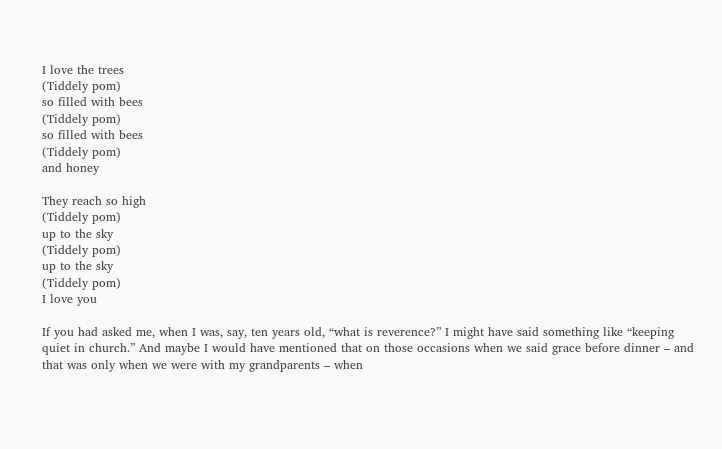I love the trees
(Tiddely pom)
so filled with bees
(Tiddely pom)
so filled with bees
(Tiddely pom)
and honey

They reach so high
(Tiddely pom)
up to the sky
(Tiddely pom)
up to the sky
(Tiddely pom)
I love you

If you had asked me, when I was, say, ten years old, “what is reverence?” I might have said something like “keeping quiet in church.” And maybe I would have mentioned that on those occasions when we said grace before dinner – and that was only when we were with my grandparents – when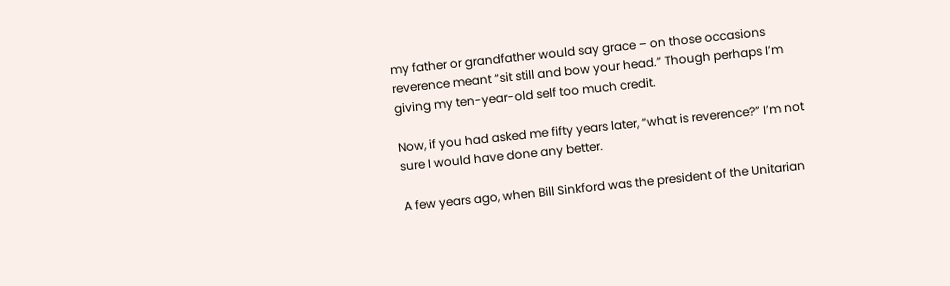my father or grandfather would say grace – on those occasions reverence meant “sit still and bow your head.” Though perhaps I’m giving my ten-year-old self too much credit.

Now, if you had asked me fifty years later, “what is reverence?” I’m not sure I would have done any better.

A few years ago, when Bill Sinkford was the president of the Unitarian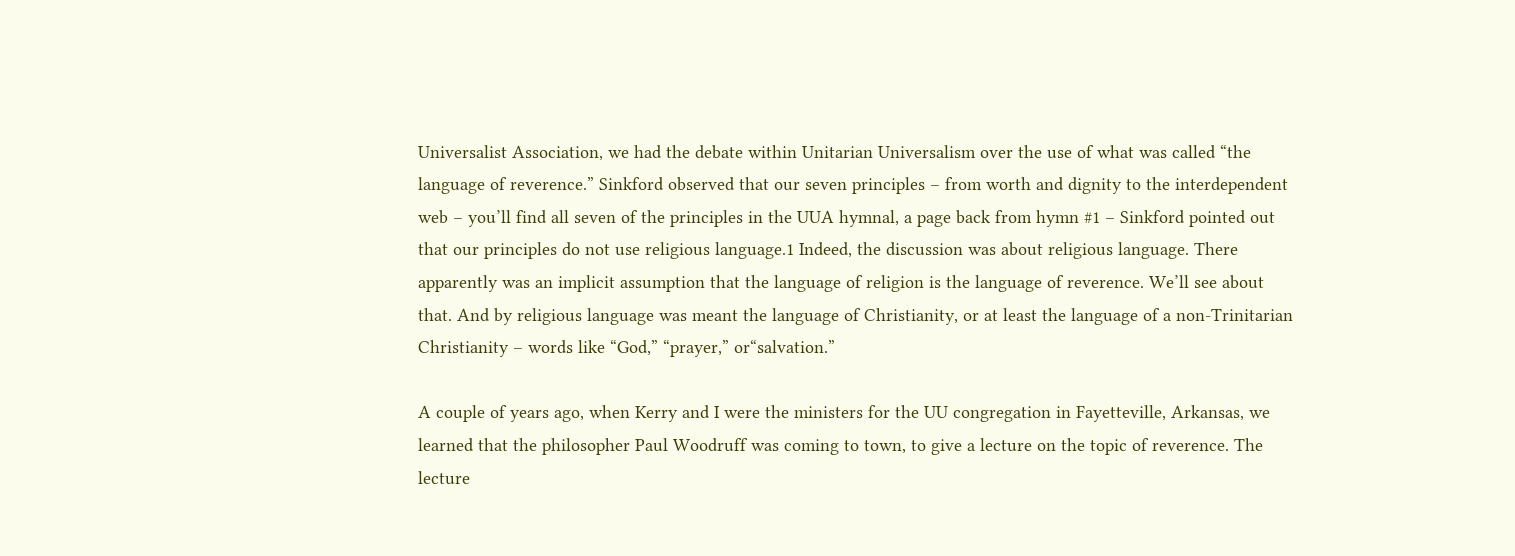Universalist Association, we had the debate within Unitarian Universalism over the use of what was called “the language of reverence.” Sinkford observed that our seven principles – from worth and dignity to the interdependent web – you’ll find all seven of the principles in the UUA hymnal, a page back from hymn #1 – Sinkford pointed out that our principles do not use religious language.1 Indeed, the discussion was about religious language. There apparently was an implicit assumption that the language of religion is the language of reverence. We’ll see about that. And by religious language was meant the language of Christianity, or at least the language of a non-Trinitarian Christianity – words like “God,” “prayer,” or“salvation.”

A couple of years ago, when Kerry and I were the ministers for the UU congregation in Fayetteville, Arkansas, we learned that the philosopher Paul Woodruff was coming to town, to give a lecture on the topic of reverence. The lecture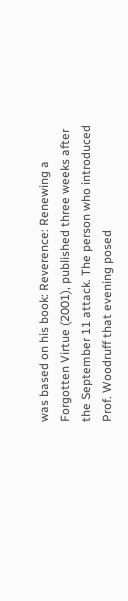was based on his book: Reverence: Renewing a Forgotten Virtue (2001), published three weeks after the September 11 attack. The person who introduced Prof. Woodruff that evening posed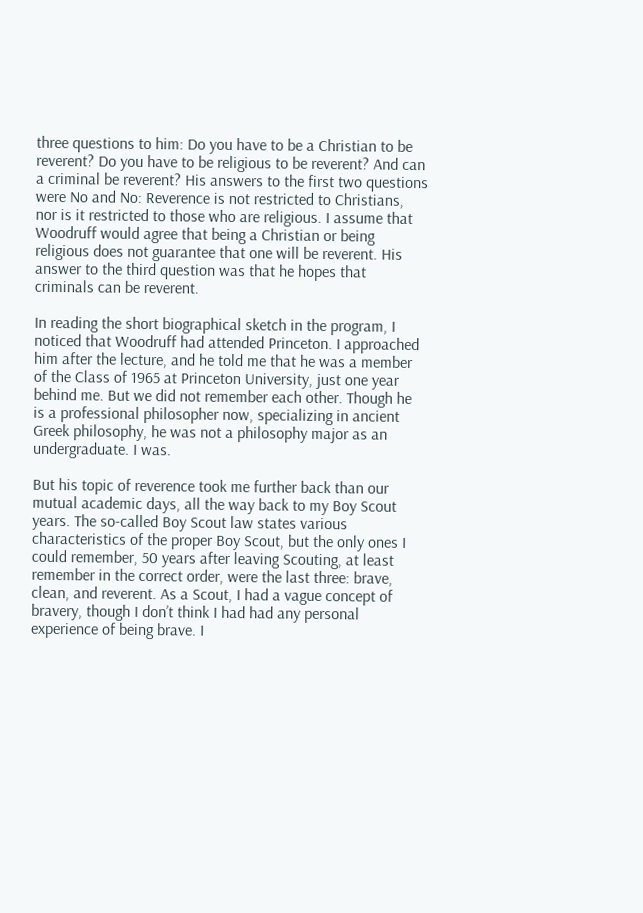three questions to him: Do you have to be a Christian to be reverent? Do you have to be religious to be reverent? And can a criminal be reverent? His answers to the first two questions were No and No: Reverence is not restricted to Christians, nor is it restricted to those who are religious. I assume that Woodruff would agree that being a Christian or being religious does not guarantee that one will be reverent. His answer to the third question was that he hopes that criminals can be reverent.

In reading the short biographical sketch in the program, I noticed that Woodruff had attended Princeton. I approached him after the lecture, and he told me that he was a member of the Class of 1965 at Princeton University, just one year behind me. But we did not remember each other. Though he is a professional philosopher now, specializing in ancient Greek philosophy, he was not a philosophy major as an undergraduate. I was.

But his topic of reverence took me further back than our mutual academic days, all the way back to my Boy Scout years. The so-called Boy Scout law states various characteristics of the proper Boy Scout, but the only ones I could remember, 50 years after leaving Scouting, at least remember in the correct order, were the last three: brave, clean, and reverent. As a Scout, I had a vague concept of bravery, though I don’t think I had had any personal experience of being brave. I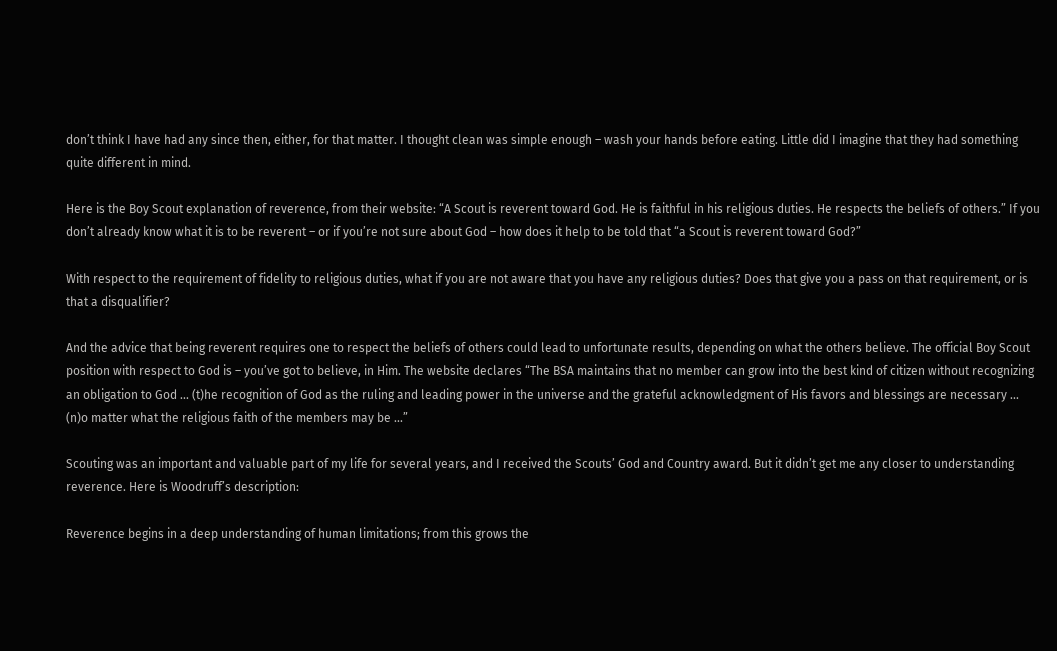don’t think I have had any since then, either, for that matter. I thought clean was simple enough – wash your hands before eating. Little did I imagine that they had something quite different in mind.

Here is the Boy Scout explanation of reverence, from their website: “A Scout is reverent toward God. He is faithful in his religious duties. He respects the beliefs of others.” If you don’t already know what it is to be reverent – or if you’re not sure about God – how does it help to be told that “a Scout is reverent toward God?”

With respect to the requirement of fidelity to religious duties, what if you are not aware that you have any religious duties? Does that give you a pass on that requirement, or is that a disqualifier?

And the advice that being reverent requires one to respect the beliefs of others could lead to unfortunate results, depending on what the others believe. The official Boy Scout position with respect to God is – you’ve got to believe, in Him. The website declares “The BSA maintains that no member can grow into the best kind of citizen without recognizing an obligation to God ... (t)he recognition of God as the ruling and leading power in the universe and the grateful acknowledgment of His favors and blessings are necessary ... (n)o matter what the religious faith of the members may be ...”

Scouting was an important and valuable part of my life for several years, and I received the Scouts’ God and Country award. But it didn’t get me any closer to understanding reverence. Here is Woodruff’s description:

Reverence begins in a deep understanding of human limitations; from this grows the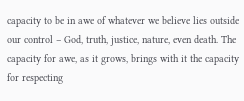capacity to be in awe of whatever we believe lies outside our control – God, truth, justice, nature, even death. The capacity for awe, as it grows, brings with it the capacity for respecting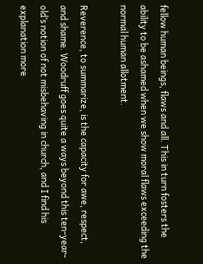fellow human beings, flaws and all. This in turn fosters the ability to be ashamed when we show moral flaws exceeding the normal human allotment.

Reverence, to summarize, is the capacity for awe, respect, and shame. Woodruff goes quite a ways beyond this ten-year- old’s notion of not misbehaving in church, and I find his explanation more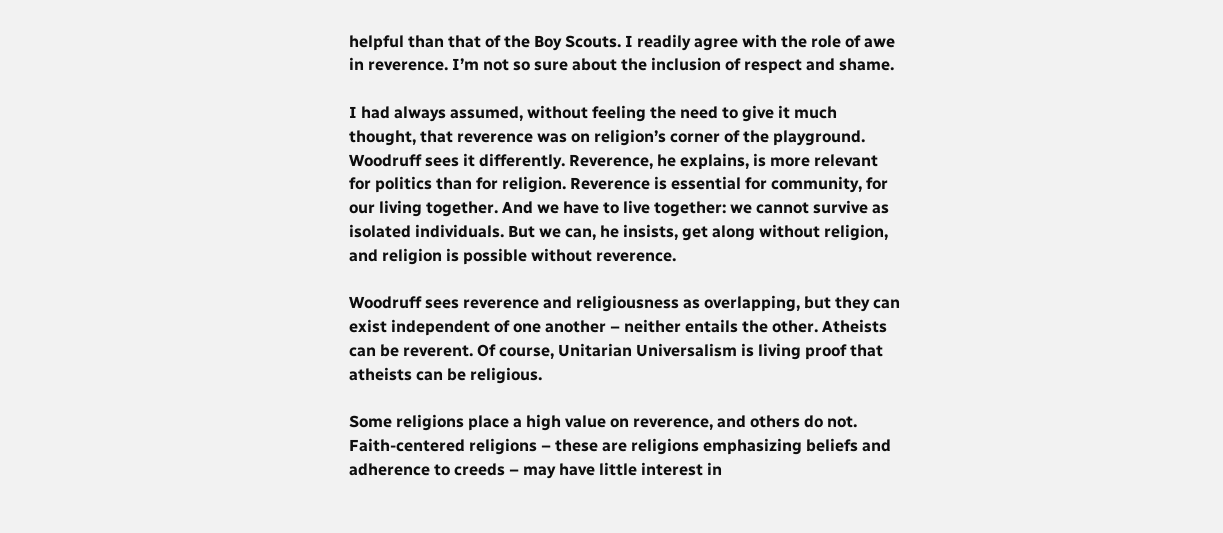helpful than that of the Boy Scouts. I readily agree with the role of awe in reverence. I’m not so sure about the inclusion of respect and shame.

I had always assumed, without feeling the need to give it much thought, that reverence was on religion’s corner of the playground. Woodruff sees it differently. Reverence, he explains, is more relevant for politics than for religion. Reverence is essential for community, for our living together. And we have to live together: we cannot survive as isolated individuals. But we can, he insists, get along without religion, and religion is possible without reverence.

Woodruff sees reverence and religiousness as overlapping, but they can exist independent of one another – neither entails the other. Atheists can be reverent. Of course, Unitarian Universalism is living proof that atheists can be religious.

Some religions place a high value on reverence, and others do not. Faith-centered religions – these are religions emphasizing beliefs and adherence to creeds – may have little interest in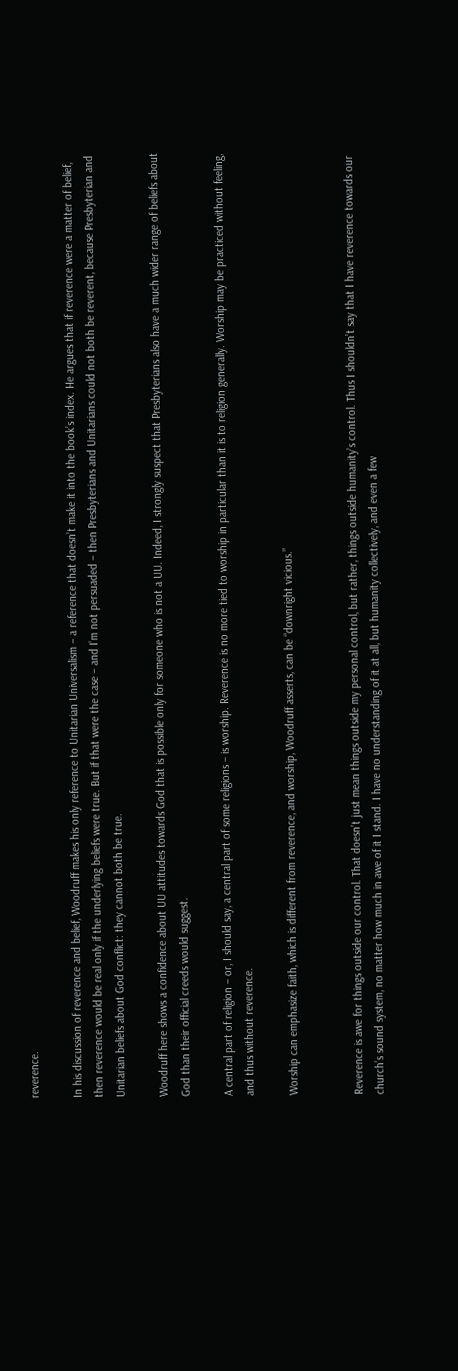reverence.

In his discussion of reverence and belief, Woodruff makes his only reference to Unitarian Universalism – a reference that doesn’t make it into the book’s index. He argues that if reverence were a matter of belief, then reverence would be real only if the underlying beliefs were true. But if that were the case – and I’m not persuaded – then Presbyterians and Unitarians could not both be reverent, because Presbyterian and Unitarian beliefs about God conflict: they cannot both be true.

Woodruff here shows a confidence about UU attitudes towards God that is possible only for someone who is not a UU. Indeed, I strongly suspect that Presbyterians also have a much wider range of beliefs about God than their official creeds would suggest.

A central part of religion – or, I should say, a central part of some religions – is worship. Reverence is no more tied to worship in particular than it is to religion generally. Worship may be practiced without feeling, and thus without reverence.

Worship can emphasize faith, which is different from reverence, and worship, Woodruff asserts, can be “downright vicious.”


Reverence is awe for things outside our control. That doesn’t just mean things outside my personal control, but rather, things outside humanity’s control. Thus I shouldn’t say that I have reverence towards our church’s sound system, no matter how much in awe of it I stand. I have no understanding of it at all, but humanity collectively, and even a few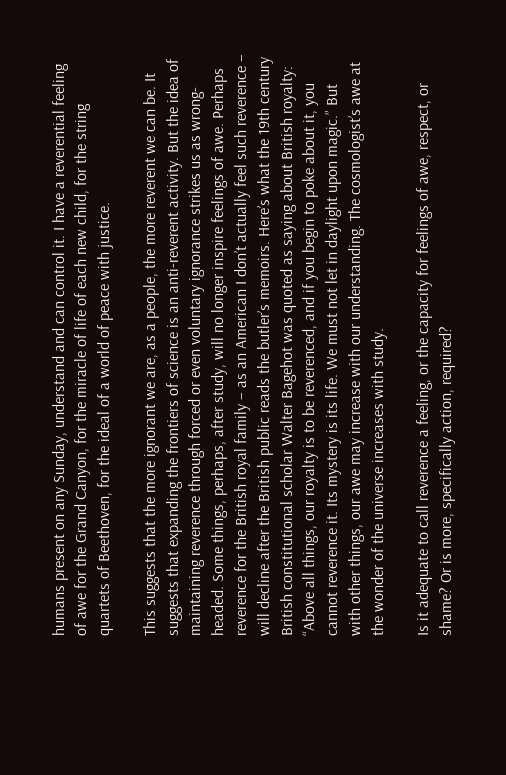humans present on any Sunday, understand and can control it. I have a reverential feeling of awe for the Grand Canyon, for the miracle of life of each new child, for the string quartets of Beethoven, for the ideal of a world of peace with justice.

This suggests that the more ignorant we are, as a people, the more reverent we can be. It suggests that expanding the frontiers of science is an anti-reverent activity. But the idea of maintaining reverence through forced or even voluntary ignorance strikes us as wrong-headed. Some things, perhaps, after study, will no longer inspire feelings of awe. Perhaps reverence for the British royal family – as an American I don’t actually feel such reverence – will decline after the British public reads the butler’s memoirs. Here’s what the 19th century British constitutional scholar Walter Bagehot was quoted as saying about British royalty: “Above all things, our royalty is to be reverenced, and if you begin to poke about it, you cannot reverence it. Its mystery is its life. We must not let in daylight upon magic.” But with other things, our awe may increase with our understanding. The cosmologist’s awe at the wonder of the universe increases with study.

Is it adequate to call reverence a feeling, or the capacity for feelings of awe, respect, or shame? Or is more, specifically action, required?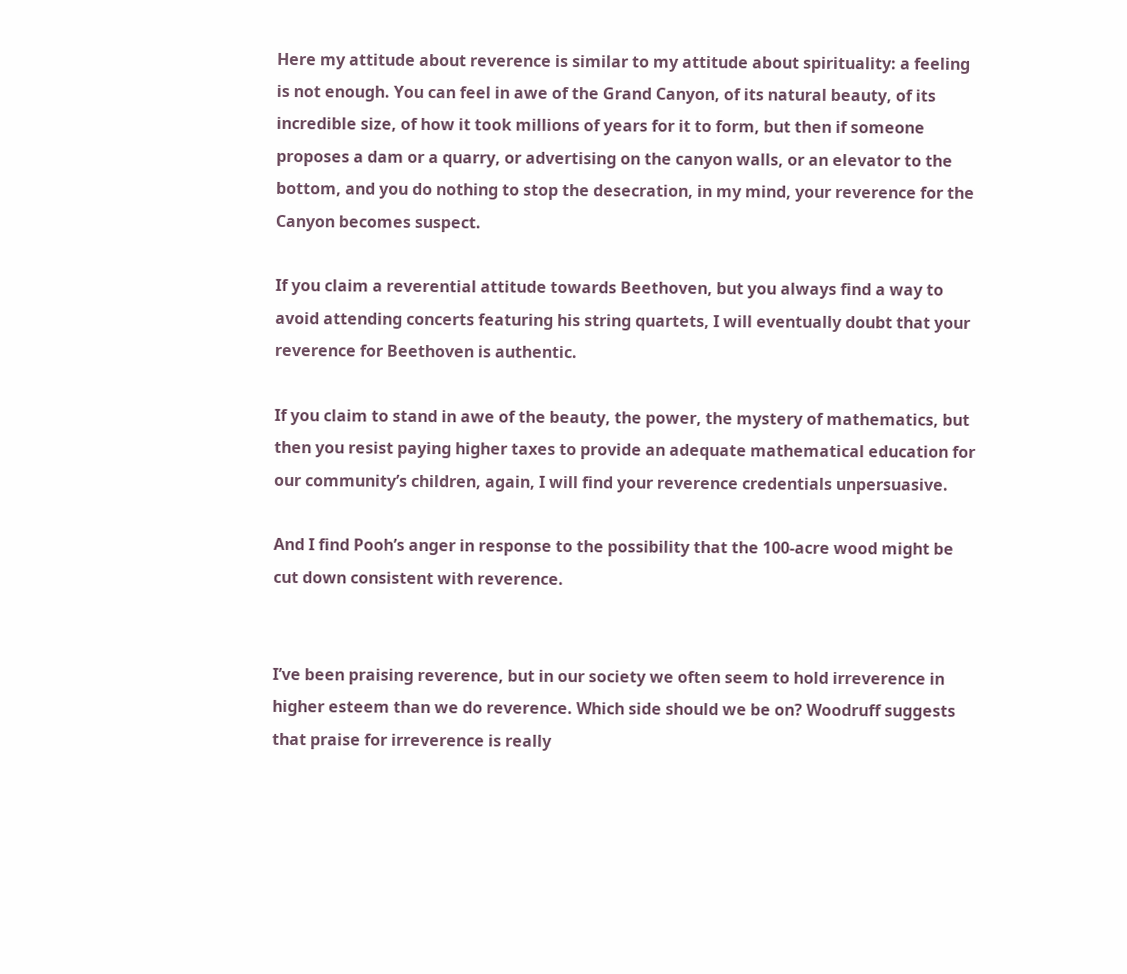Here my attitude about reverence is similar to my attitude about spirituality: a feeling is not enough. You can feel in awe of the Grand Canyon, of its natural beauty, of its incredible size, of how it took millions of years for it to form, but then if someone proposes a dam or a quarry, or advertising on the canyon walls, or an elevator to the bottom, and you do nothing to stop the desecration, in my mind, your reverence for the Canyon becomes suspect.

If you claim a reverential attitude towards Beethoven, but you always find a way to avoid attending concerts featuring his string quartets, I will eventually doubt that your reverence for Beethoven is authentic.

If you claim to stand in awe of the beauty, the power, the mystery of mathematics, but then you resist paying higher taxes to provide an adequate mathematical education for our community’s children, again, I will find your reverence credentials unpersuasive.

And I find Pooh’s anger in response to the possibility that the 100-acre wood might be cut down consistent with reverence.


I’ve been praising reverence, but in our society we often seem to hold irreverence in higher esteem than we do reverence. Which side should we be on? Woodruff suggests that praise for irreverence is really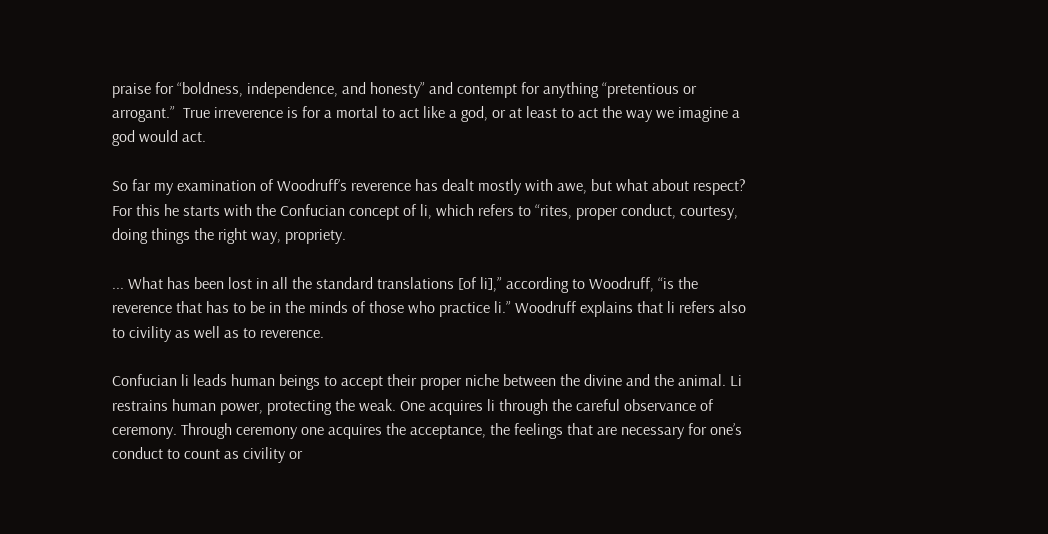praise for “boldness, independence, and honesty” and contempt for anything “pretentious or arrogant.”  True irreverence is for a mortal to act like a god, or at least to act the way we imagine a god would act.

So far my examination of Woodruff’s reverence has dealt mostly with awe, but what about respect? For this he starts with the Confucian concept of li, which refers to “rites, proper conduct, courtesy, doing things the right way, propriety.

... What has been lost in all the standard translations [of li],” according to Woodruff, “is the reverence that has to be in the minds of those who practice li.” Woodruff explains that li refers also to civility as well as to reverence.

Confucian li leads human beings to accept their proper niche between the divine and the animal. Li restrains human power, protecting the weak. One acquires li through the careful observance of ceremony. Through ceremony one acquires the acceptance, the feelings that are necessary for one’s conduct to count as civility or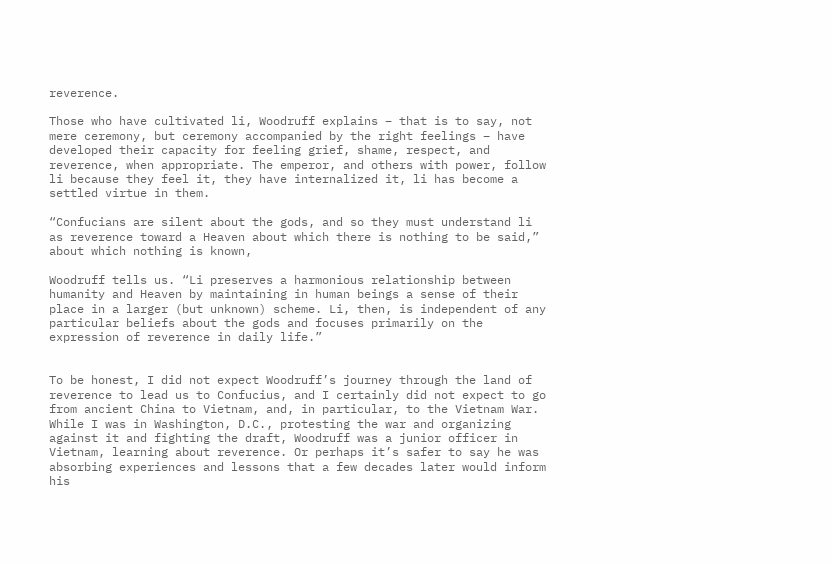reverence.

Those who have cultivated li, Woodruff explains – that is to say, not mere ceremony, but ceremony accompanied by the right feelings – have developed their capacity for feeling grief, shame, respect, and reverence, when appropriate. The emperor, and others with power, follow li because they feel it, they have internalized it, li has become a settled virtue in them.

“Confucians are silent about the gods, and so they must understand li as reverence toward a Heaven about which there is nothing to be said,” about which nothing is known,

Woodruff tells us. “Li preserves a harmonious relationship between humanity and Heaven by maintaining in human beings a sense of their place in a larger (but unknown) scheme. Li, then, is independent of any particular beliefs about the gods and focuses primarily on the expression of reverence in daily life.”


To be honest, I did not expect Woodruff’s journey through the land of reverence to lead us to Confucius, and I certainly did not expect to go from ancient China to Vietnam, and, in particular, to the Vietnam War. While I was in Washington, D.C., protesting the war and organizing against it and fighting the draft, Woodruff was a junior officer in Vietnam, learning about reverence. Or perhaps it’s safer to say he was absorbing experiences and lessons that a few decades later would inform his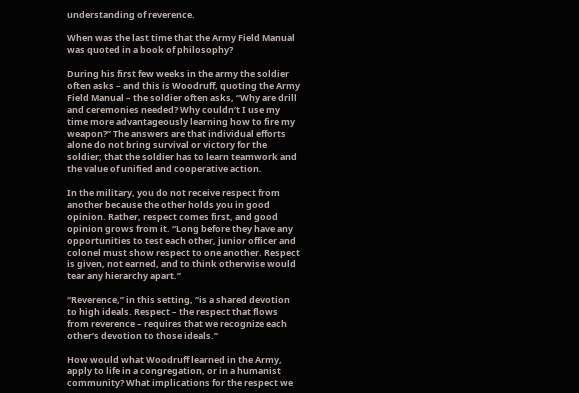understanding of reverence.

When was the last time that the Army Field Manual was quoted in a book of philosophy?

During his first few weeks in the army the soldier often asks – and this is Woodruff, quoting the Army Field Manual – the soldier often asks, “Why are drill and ceremonies needed? Why couldn’t I use my time more advantageously learning how to fire my weapon?” The answers are that individual efforts alone do not bring survival or victory for the soldier; that the soldier has to learn teamwork and the value of unified and cooperative action.

In the military, you do not receive respect from another because the other holds you in good opinion. Rather, respect comes first, and good opinion grows from it. “Long before they have any opportunities to test each other, junior officer and colonel must show respect to one another. Respect is given, not earned, and to think otherwise would tear any hierarchy apart.”

“Reverence,” in this setting, “is a shared devotion to high ideals. Respect – the respect that flows from reverence – requires that we recognize each other’s devotion to those ideals.”

How would what Woodruff learned in the Army, apply to life in a congregation, or in a humanist community? What implications for the respect we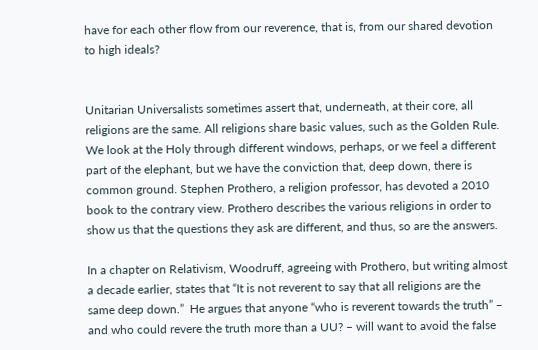have for each other flow from our reverence, that is, from our shared devotion to high ideals?


Unitarian Universalists sometimes assert that, underneath, at their core, all religions are the same. All religions share basic values, such as the Golden Rule. We look at the Holy through different windows, perhaps, or we feel a different part of the elephant, but we have the conviction that, deep down, there is common ground. Stephen Prothero, a religion professor, has devoted a 2010 book to the contrary view. Prothero describes the various religions in order to show us that the questions they ask are different, and thus, so are the answers.

In a chapter on Relativism, Woodruff, agreeing with Prothero, but writing almost a decade earlier, states that “It is not reverent to say that all religions are the same deep down.”  He argues that anyone “who is reverent towards the truth” – and who could revere the truth more than a UU? – will want to avoid the false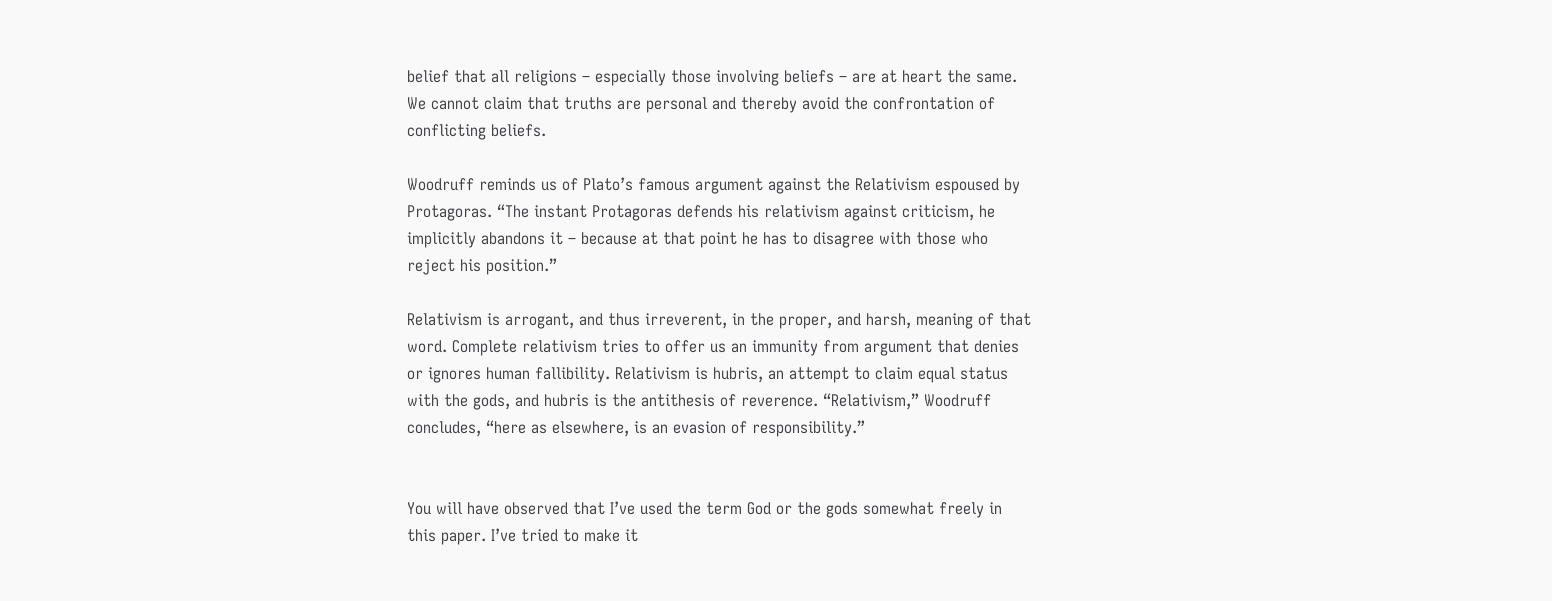belief that all religions – especially those involving beliefs – are at heart the same. We cannot claim that truths are personal and thereby avoid the confrontation of conflicting beliefs.

Woodruff reminds us of Plato’s famous argument against the Relativism espoused by Protagoras. “The instant Protagoras defends his relativism against criticism, he implicitly abandons it – because at that point he has to disagree with those who reject his position.”

Relativism is arrogant, and thus irreverent, in the proper, and harsh, meaning of that word. Complete relativism tries to offer us an immunity from argument that denies or ignores human fallibility. Relativism is hubris, an attempt to claim equal status with the gods, and hubris is the antithesis of reverence. “Relativism,” Woodruff concludes, “here as elsewhere, is an evasion of responsibility.”


You will have observed that I’ve used the term God or the gods somewhat freely in this paper. I’ve tried to make it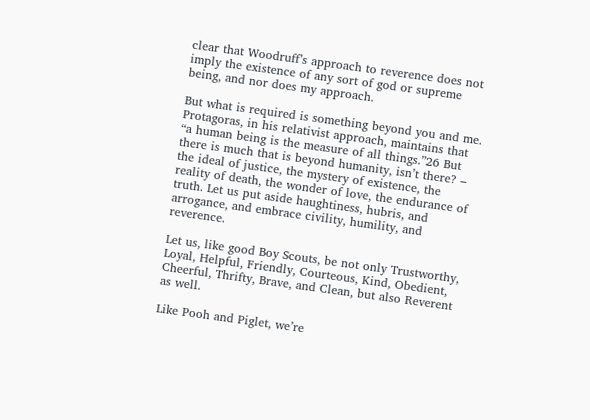clear that Woodruff’s approach to reverence does not imply the existence of any sort of god or supreme being, and nor does my approach.

But what is required is something beyond you and me. Protagoras, in his relativist approach, maintains that “a human being is the measure of all things.”26 But there is much that is beyond humanity, isn’t there? – the ideal of justice, the mystery of existence, the reality of death, the wonder of love, the endurance of truth. Let us put aside haughtiness, hubris, and arrogance, and embrace civility, humility, and reverence.

Let us, like good Boy Scouts, be not only Trustworthy, Loyal, Helpful, Friendly, Courteous, Kind, Obedient, Cheerful, Thrifty, Brave, and Clean, but also Reverent as well.

Like Pooh and Piglet, we’re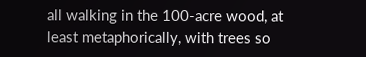all walking in the 100-acre wood, at least metaphorically, with trees so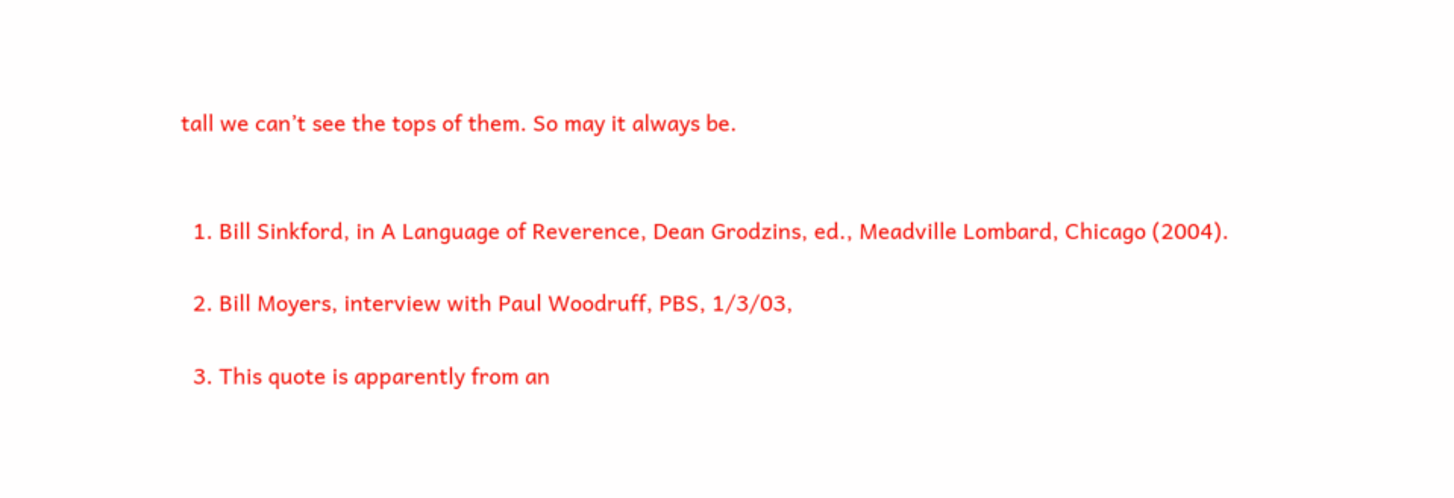tall we can’t see the tops of them. So may it always be.


  1. Bill Sinkford, in A Language of Reverence, Dean Grodzins, ed., Meadville Lombard, Chicago (2004).

  2. Bill Moyers, interview with Paul Woodruff, PBS, 1/3/03,

  3. This quote is apparently from an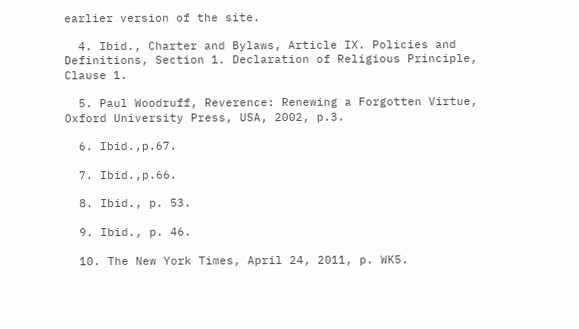earlier version of the site.

  4. Ibid., Charter and Bylaws, Article IX. Policies and Definitions, Section 1. Declaration of Religious Principle, Clause 1.

  5. Paul Woodruff, Reverence: Renewing a Forgotten Virtue, Oxford University Press, USA, 2002, p.3.

  6. Ibid.,p.67.

  7. Ibid.,p.66.

  8. Ibid., p. 53.

  9. Ibid., p. 46.

  10. The New York Times, April 24, 2011, p. WK5.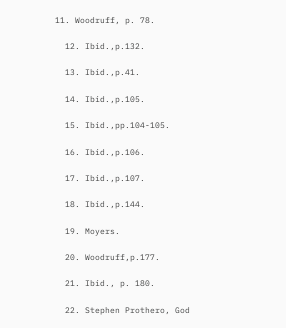11. Woodruff, p. 78.

  12. Ibid.,p.132.

  13. Ibid.,p.41.

  14. Ibid.,p.105.

  15. Ibid.,pp.104-105.

  16. Ibid.,p.106.

  17. Ibid.,p.107.

  18. Ibid.,p.144.

  19. Moyers.

  20. Woodruff,p.177.

  21. Ibid., p. 180.

  22. Stephen Prothero, God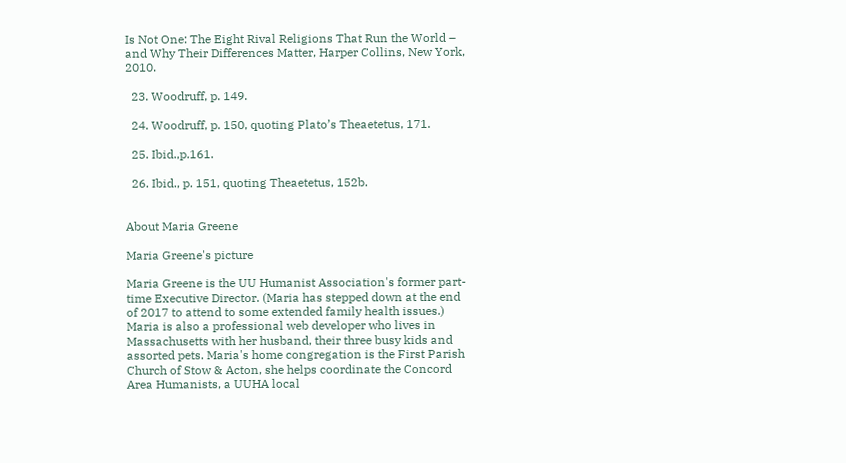Is Not One: The Eight Rival Religions That Run the World – and Why Their Differences Matter, Harper Collins, New York, 2010.

  23. Woodruff, p. 149.

  24. Woodruff, p. 150, quoting Plato’s Theaetetus, 171.

  25. Ibid.,p.161.

  26. Ibid., p. 151, quoting Theaetetus, 152b.


About Maria Greene

Maria Greene's picture

Maria Greene is the UU Humanist Association's former part-time Executive Director. (Maria has stepped down at the end of 2017 to attend to some extended family health issues.) Maria is also a professional web developer who lives in Massachusetts with her husband, their three busy kids and assorted pets. Maria's home congregation is the First Parish Church of Stow & Acton, she helps coordinate the Concord Area Humanists, a UUHA local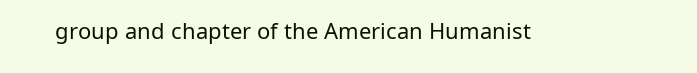group and chapter of the American Humanist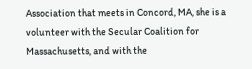Association that meets in Concord, MA, she is a volunteer with the Secular Coalition for Massachusetts, and with the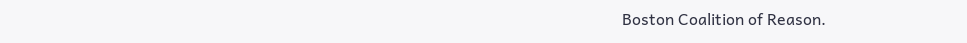Boston Coalition of Reason.